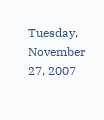Tuesday, November 27, 2007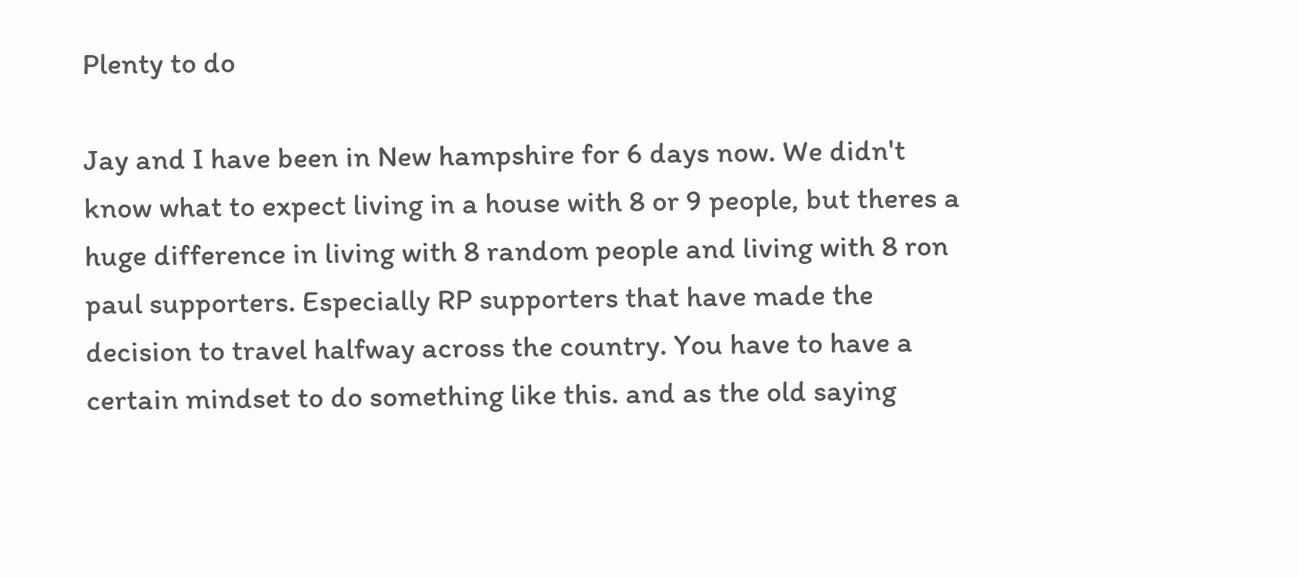Plenty to do

Jay and I have been in New hampshire for 6 days now. We didn't know what to expect living in a house with 8 or 9 people, but theres a huge difference in living with 8 random people and living with 8 ron paul supporters. Especially RP supporters that have made the decision to travel halfway across the country. You have to have a certain mindset to do something like this. and as the old saying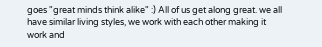goes "great minds think alike" :) All of us get along great. we all have similar living styles, we work with each other making it work and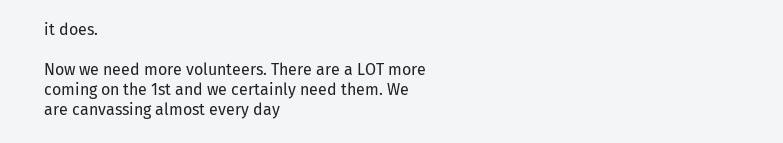it does.

Now we need more volunteers. There are a LOT more coming on the 1st and we certainly need them. We are canvassing almost every day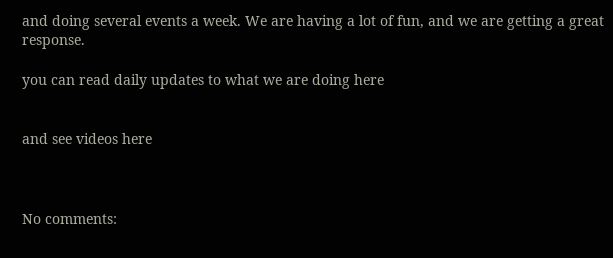and doing several events a week. We are having a lot of fun, and we are getting a great response.

you can read daily updates to what we are doing here


and see videos here



No comments: